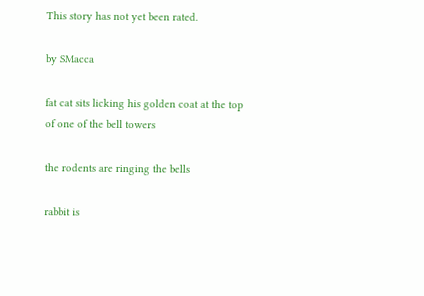This story has not yet been rated.

by SMacca

fat cat sits licking his golden coat at the top of one of the bell towers

the rodents are ringing the bells

rabbit is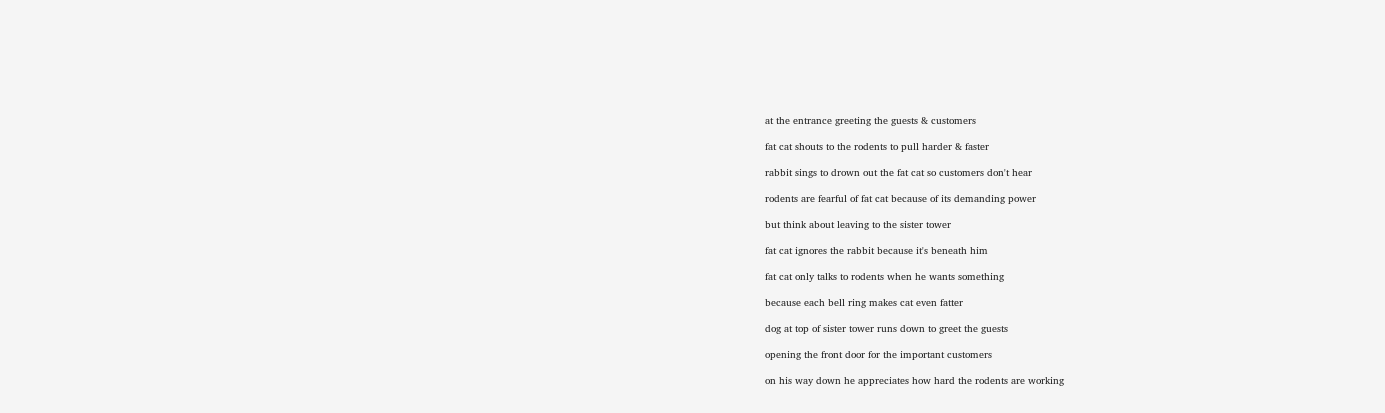at the entrance greeting the guests & customers

fat cat shouts to the rodents to pull harder & faster

rabbit sings to drown out the fat cat so customers don't hear

rodents are fearful of fat cat because of its demanding power

but think about leaving to the sister tower

fat cat ignores the rabbit because it's beneath him

fat cat only talks to rodents when he wants something

because each bell ring makes cat even fatter

dog at top of sister tower runs down to greet the guests

opening the front door for the important customers

on his way down he appreciates how hard the rodents are working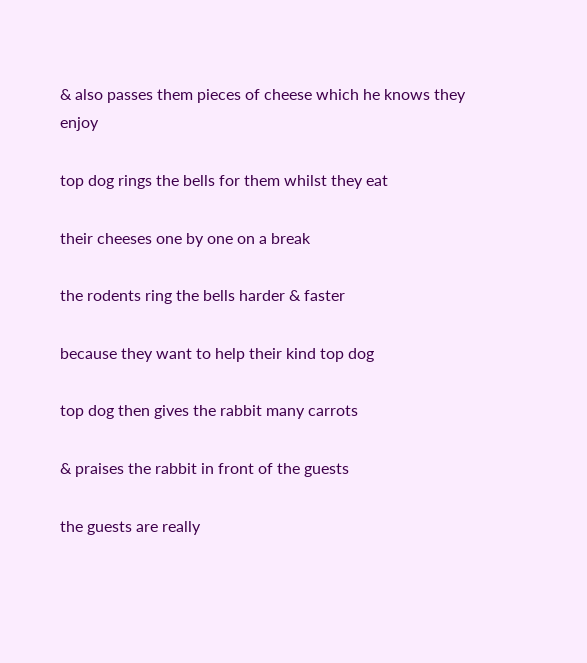& also passes them pieces of cheese which he knows they enjoy

top dog rings the bells for them whilst they eat

their cheeses one by one on a break

the rodents ring the bells harder & faster

because they want to help their kind top dog

top dog then gives the rabbit many carrots

& praises the rabbit in front of the guests

the guests are really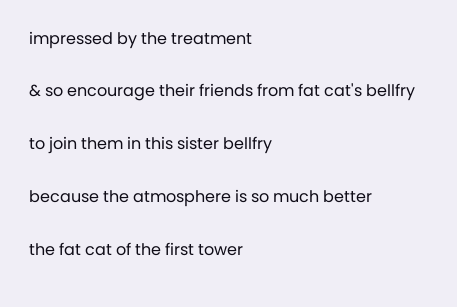impressed by the treatment

& so encourage their friends from fat cat's bellfry

to join them in this sister bellfry

because the atmosphere is so much better

the fat cat of the first tower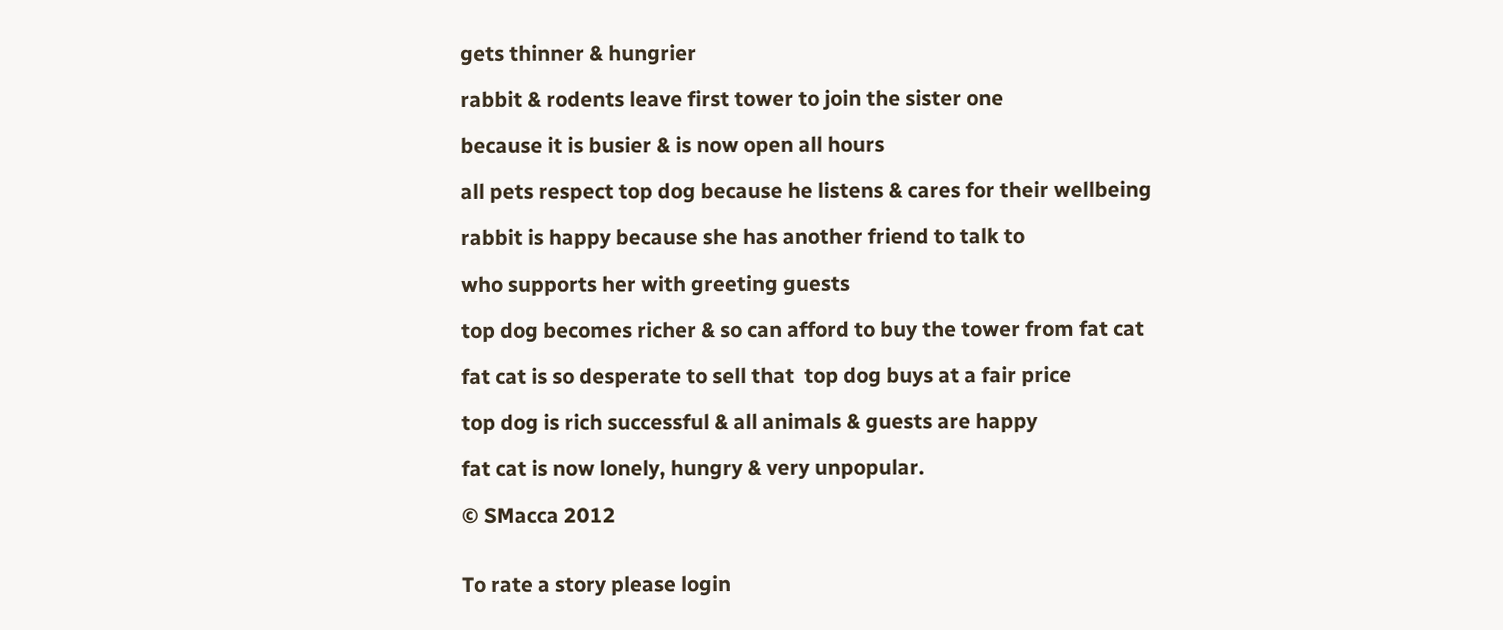gets thinner & hungrier

rabbit & rodents leave first tower to join the sister one

because it is busier & is now open all hours

all pets respect top dog because he listens & cares for their wellbeing

rabbit is happy because she has another friend to talk to

who supports her with greeting guests

top dog becomes richer & so can afford to buy the tower from fat cat

fat cat is so desperate to sell that  top dog buys at a fair price

top dog is rich successful & all animals & guests are happy

fat cat is now lonely, hungry & very unpopular.

© SMacca 2012


To rate a story please login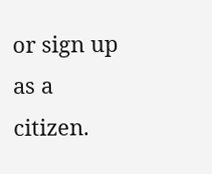or sign up as a citizen.